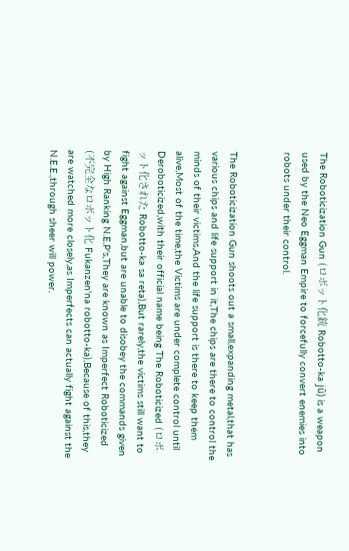The Roboticization Gun (ロボット化銃 Robotto-ka jū) is a weapon used by the Neo Eggman Empire to forcefully convert enemies into robots under their control.


The Roboticization Gun shoots out a small,expanding metal,that has various chips and life support in it,The chips are there to control the minds of their victims,And the life support is there to keep them alive,Most of the time,the Victims are under complete control until Deroboticized,with their official name being The Roboticized (ロボット化された Robotto-ka sa reta),But rarely,the victims still want to fight against Eggman,but are unable to disobey the commands given by High Ranking N.E.P's,They are known as Imperfect Roboticized (不完全なロボット化 Fukanzen'na robotto-ka),Because of this,they are watched more closely,as Imperfects can actually fight against the N.E.E.,through sheer will power.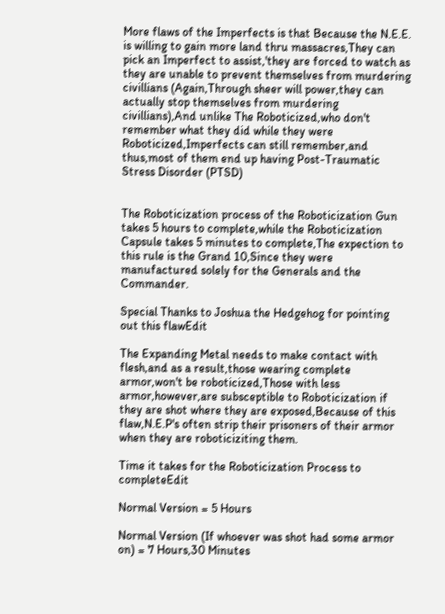More flaws of the Imperfects is that Because the N.E.E. is willing to gain more land thru massacres,They can pick an Imperfect to assist,'they are forced to watch as they are unable to prevent themselves from murdering civillians (Again,Through sheer will power,they can actually stop themselves from murdering civillians),And unlike The Roboticized,who don't remember what they did while they were Roboticized,Imperfects can still remember,and thus,most of them end up having Post-Traumatic Stress Disorder (PTSD)


The Roboticization process of the Roboticization Gun takes 5 hours to complete,while the Roboticization Capsule takes 5 minutes to complete,The expection to this rule is the Grand 10,Since they were manufactured solely for the Generals and the Commander.

Special Thanks to Joshua the Hedgehog for pointing out this flawEdit

The Expanding Metal needs to make contact with flesh,and as a result,those wearing complete armor,won't be roboticized,Those with less armor,however,are subsceptible to Roboticization if they are shot where they are exposed,Because of this flaw,N.E.P's often strip their prisoners of their armor when they are roboticiziting them.

Time it takes for the Roboticization Process to completeEdit

Normal Version = 5 Hours

Normal Version (If whoever was shot had some armor on) = 7 Hours,30 Minutes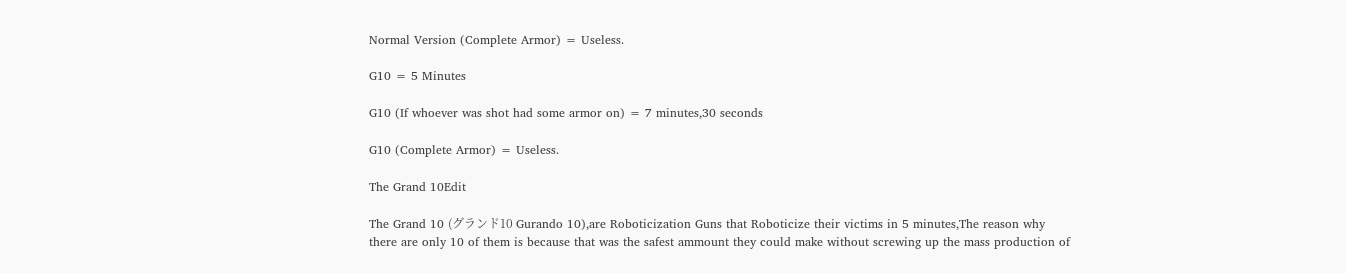Normal Version (Complete Armor) = Useless.

G10 = 5 Minutes

G10 (If whoever was shot had some armor on) = 7 minutes,30 seconds

G10 (Complete Armor) = Useless.

The Grand 10Edit

The Grand 10 (グランド10 Gurando 10),are Roboticization Guns that Roboticize their victims in 5 minutes,The reason why there are only 10 of them is because that was the safest ammount they could make without screwing up the mass production of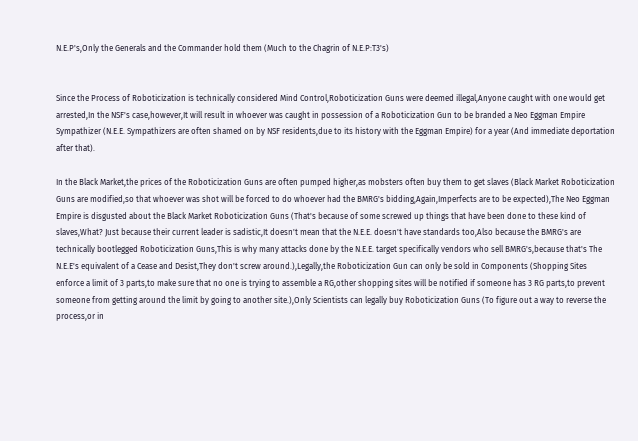N.E.P's,Only the Generals and the Commander hold them (Much to the Chagrin of N.E.P:T3's)


Since the Process of Roboticization is technically considered Mind Control,Roboticization Guns were deemed illegal,Anyone caught with one would get arrested,In the NSF's case,however,It will result in whoever was caught in possession of a Roboticization Gun to be branded a Neo Eggman Empire Sympathizer (N.E.E. Sympathizers are often shamed on by NSF residents,due to its history with the Eggman Empire) for a year (And immediate deportation after that).

In the Black Market,the prices of the Roboticization Guns are often pumped higher,as mobsters often buy them to get slaves (Black Market Roboticization Guns are modified,so that whoever was shot will be forced to do whoever had the BMRG's bidding,Again,Imperfects are to be expected),The Neo Eggman Empire is disgusted about the Black Market Roboticization Guns (That's because of some screwed up things that have been done to these kind of slaves,What? Just because their current leader is sadistic,It doesn't mean that the N.E.E. doesn't have standards too,Also because the BMRG's are technically bootlegged Roboticization Guns,This is why many attacks done by the N.E.E. target specifically vendors who sell BMRG's,because that's The N.E.E's equivalent of a Cease and Desist,They don't screw around.),Legally,the Roboticization Gun can only be sold in Components (Shopping Sites enforce a limit of 3 parts,to make sure that no one is trying to assemble a RG,other shopping sites will be notified if someone has 3 RG parts,to prevent someone from getting around the limit by going to another site.),Only Scientists can legally buy Roboticization Guns (To figure out a way to reverse the process,or in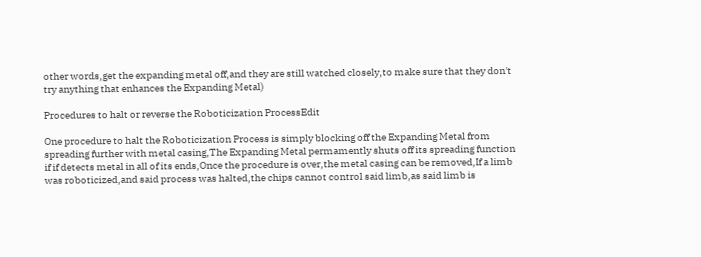other words,get the expanding metal off,and they are still watched closely,to make sure that they don't try anything that enhances the Expanding Metal)

Procedures to halt or reverse the Roboticization ProcessEdit

One procedure to halt the Roboticization Process is simply blocking off the Expanding Metal from spreading further with metal casing,The Expanding Metal permamently shuts off its spreading function if if detects metal in all of its ends,Once the procedure is over,the metal casing can be removed,If a limb was roboticized,and said process was halted,the chips cannot control said limb,as said limb is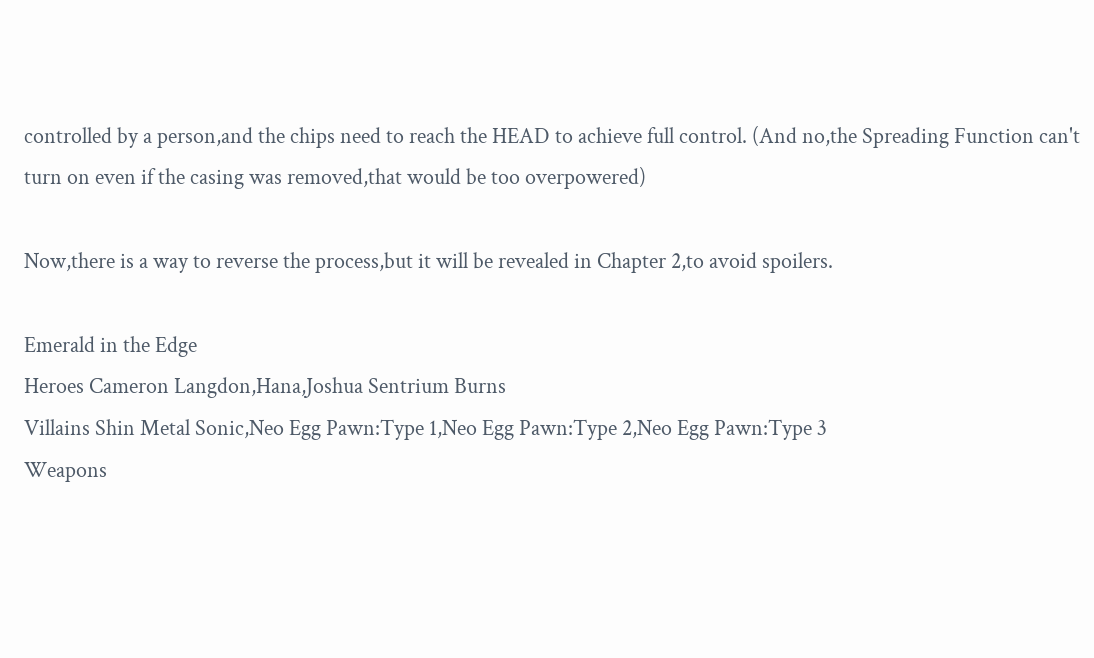controlled by a person,and the chips need to reach the HEAD to achieve full control. (And no,the Spreading Function can't turn on even if the casing was removed,that would be too overpowered)

Now,there is a way to reverse the process,but it will be revealed in Chapter 2,to avoid spoilers.

Emerald in the Edge
Heroes Cameron Langdon,Hana,Joshua Sentrium Burns
Villains Shin Metal Sonic,Neo Egg Pawn:Type 1,Neo Egg Pawn:Type 2,Neo Egg Pawn:Type 3
Weapons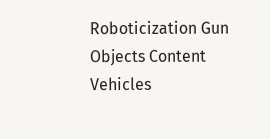Roboticization Gun
Objects Content
Vehicles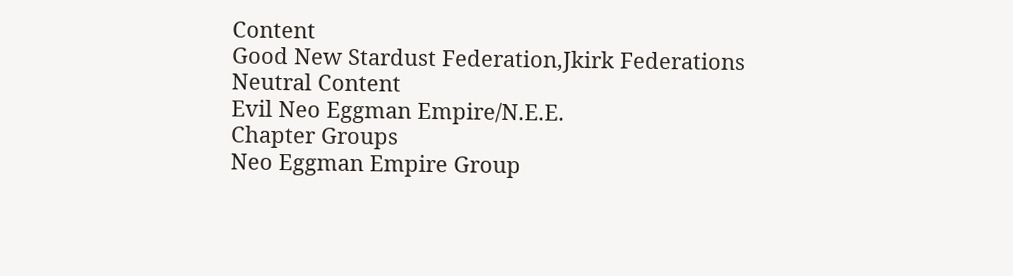Content
Good New Stardust Federation,Jkirk Federations
Neutral Content
Evil Neo Eggman Empire/N.E.E.
Chapter Groups
Neo Eggman Empire Group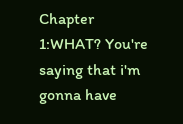Chapter 1:WHAT? You're saying that i'm gonna have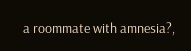a roommate with amnesia?,